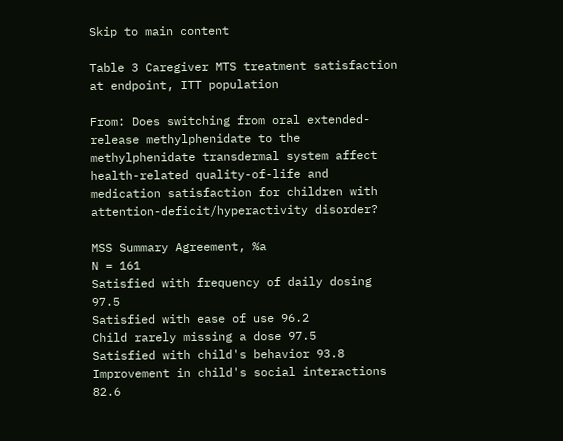Skip to main content

Table 3 Caregiver MTS treatment satisfaction at endpoint, ITT population

From: Does switching from oral extended-release methylphenidate to the methylphenidate transdermal system affect health-related quality-of-life and medication satisfaction for children with attention-deficit/hyperactivity disorder?

MSS Summary Agreement, %a
N = 161
Satisfied with frequency of daily dosing 97.5
Satisfied with ease of use 96.2
Child rarely missing a dose 97.5
Satisfied with child's behavior 93.8
Improvement in child's social interactions 82.6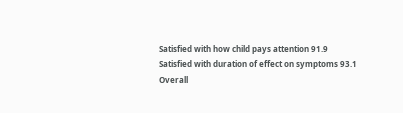Satisfied with how child pays attention 91.9
Satisfied with duration of effect on symptoms 93.1
Overall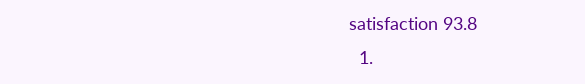satisfaction 93.8
  1.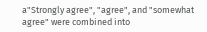a"Strongly agree", "agree", and "somewhat agree" were combined into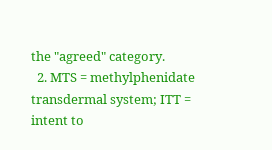the "agreed" category.
  2. MTS = methylphenidate transdermal system; ITT = intent to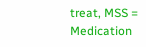treat, MSS = Medication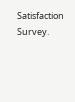Satisfaction Survey.